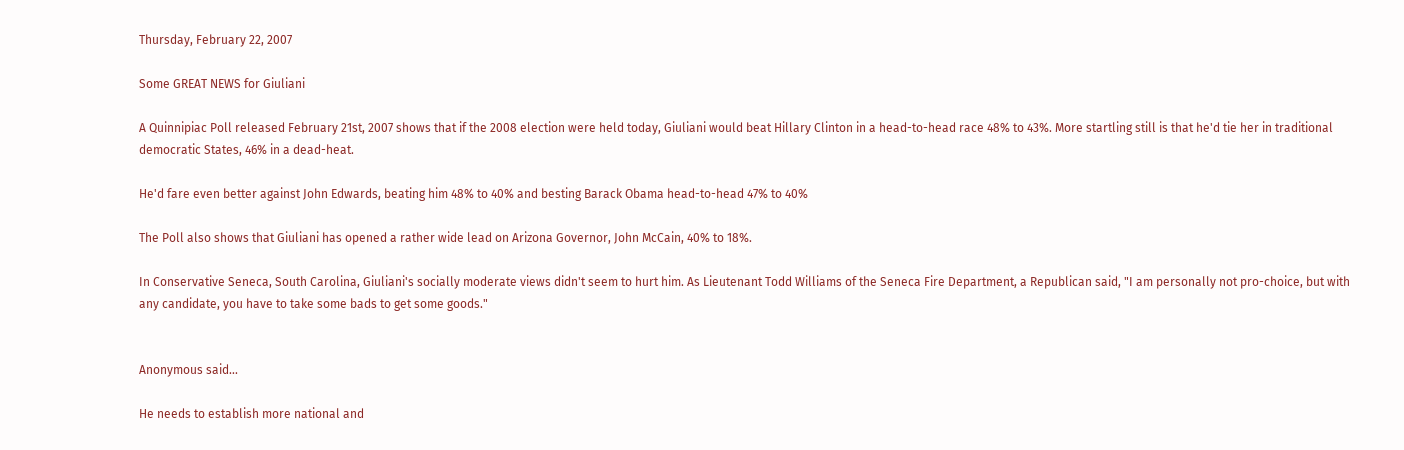Thursday, February 22, 2007

Some GREAT NEWS for Giuliani

A Quinnipiac Poll released February 21st, 2007 shows that if the 2008 election were held today, Giuliani would beat Hillary Clinton in a head-to-head race 48% to 43%. More startling still is that he'd tie her in traditional democratic States, 46% in a dead-heat.

He'd fare even better against John Edwards, beating him 48% to 40% and besting Barack Obama head-to-head 47% to 40%

The Poll also shows that Giuliani has opened a rather wide lead on Arizona Governor, John McCain, 40% to 18%.

In Conservative Seneca, South Carolina, Giuliani's socially moderate views didn't seem to hurt him. As Lieutenant Todd Williams of the Seneca Fire Department, a Republican said, "I am personally not pro-choice, but with any candidate, you have to take some bads to get some goods."


Anonymous said...

He needs to establish more national and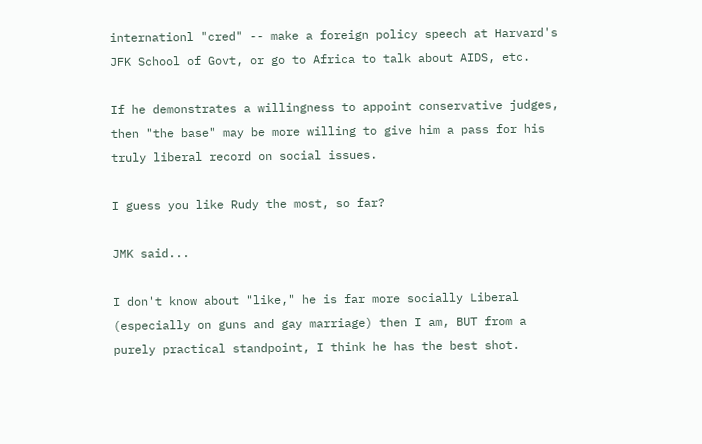internationl "cred" -- make a foreign policy speech at Harvard's JFK School of Govt, or go to Africa to talk about AIDS, etc.

If he demonstrates a willingness to appoint conservative judges, then "the base" may be more willing to give him a pass for his truly liberal record on social issues.

I guess you like Rudy the most, so far?

JMK said...

I don't know about "like," he is far more socially Liberal (especially on guns and gay marriage) then I am, BUT from a purely practical standpoint, I think he has the best shot.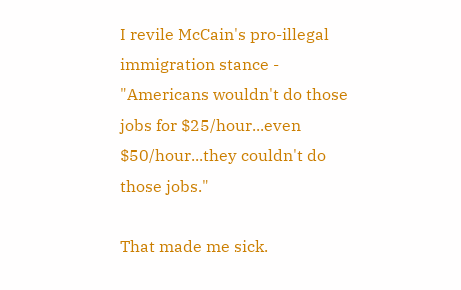I revile McCain's pro-illegal immigration stance - "Americans wouldn't do those jobs for $25/hour...even $50/hour...they couldn't do those jobs."

That made me sick.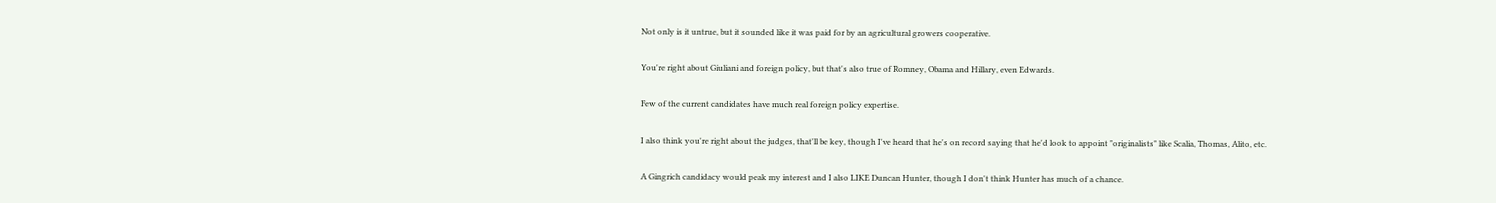Not only is it untrue, but it sounded like it was paid for by an agricultural growers cooperative.

You're right about Giuliani and foreign policy, but that's also true of Romney, Obama and Hillary, even Edwards.

Few of the current candidates have much real foreign policy expertise.

I also think you're right about the judges, that'll be key, though I've heard that he's on record saying that he'd look to appoint "originalists" like Scalia, Thomas, Alito, etc.

A Gingrich candidacy would peak my interest and I also LIKE Duncan Hunter, though I don't think Hunter has much of a chance.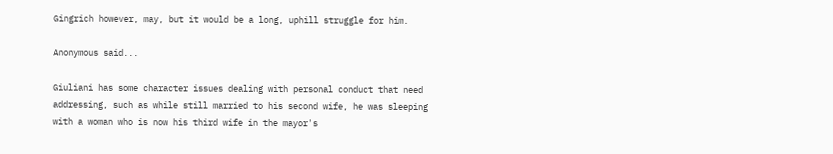Gingrich however, may, but it would be a long, uphill struggle for him.

Anonymous said...

Giuliani has some character issues dealing with personal conduct that need addressing, such as while still married to his second wife, he was sleeping with a woman who is now his third wife in the mayor's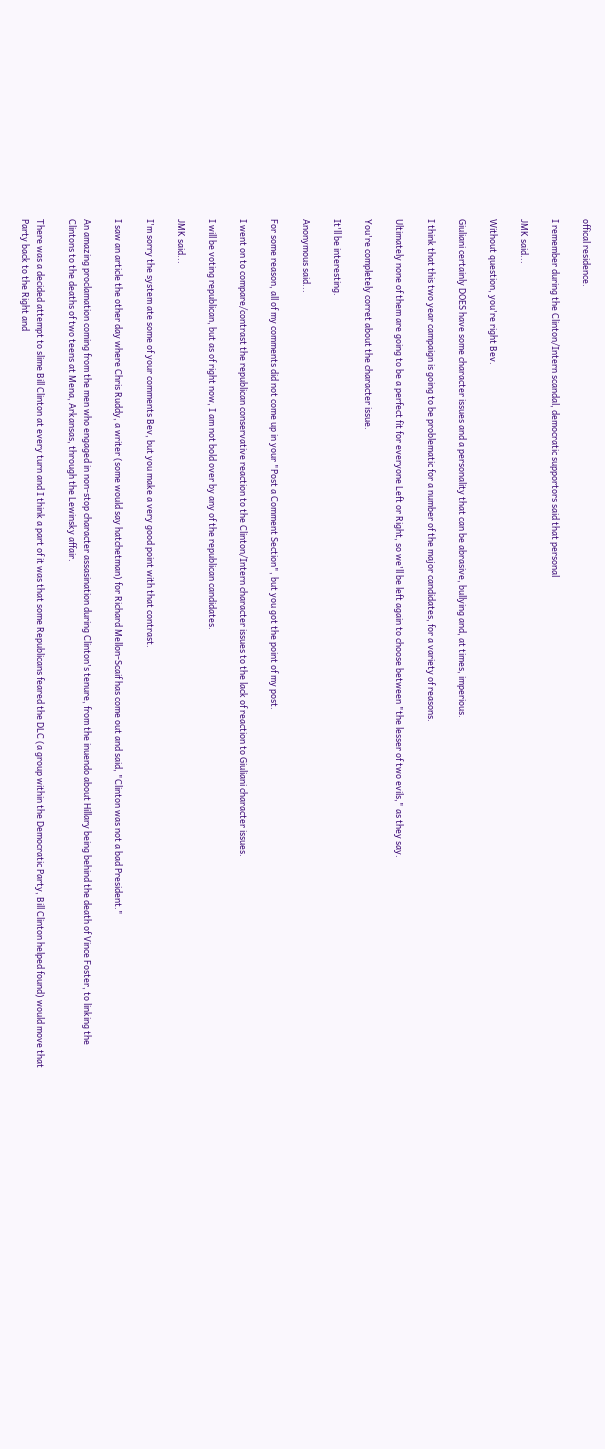offical residence.

I remember during the Clinton/Intern scandal, democratic supportors said that personal

JMK said...

Without question, you're right Bev.

Giuliani certainly DOES have some character issues and a personality that can be abrasive, bullying and, at times, imperious.

I think that this two year campaign is going to be problematic for a number of the major candidates, for a variety of reasons.

Ultimately none of them are going to be a perfect fit for everyone Left or Right, so we'll be left again to choose between "the lesser of two evils," as they say.

You're completely corret about the character issue.

It'll be interesting.

Anonymous said...

For some reason, all of my comments did not come up in your "Post a Comment Section", but you got the point of my post.

I went on to compare/contrast the republican conservative reaction to the Clinton/Intern character issues to the lack of reaction to Giuliani character issues.

I will be voting republican, but as of right now, I am not bold over by any of the republican candidates.

JMK said...

I'm sorry the system ate some of your comments Bev, but you make a very good point with that contrast.

I saw an article the other day where Chris Ruddy, a writer (some would say hatchetman) for Richard Mellon-Scaif has come out and said, "Clinton was not a bad President."

An amazing proclamation coming from the men who engaged in non-stop character assasination during Clinton's tenure, from the inuendo about Hillary being behind the death of Vince Foster, to linking the Clintons to the deaths of two teens at Mena, Arkansas, through the Lewinsky affair.

There was a decided attempt to slime Bill Clinton at every turn and I think a part of it was that some Republicans feared the DLC (a group within the Democratic Party, Bill Clinton helped found) would move that Party back to the Right and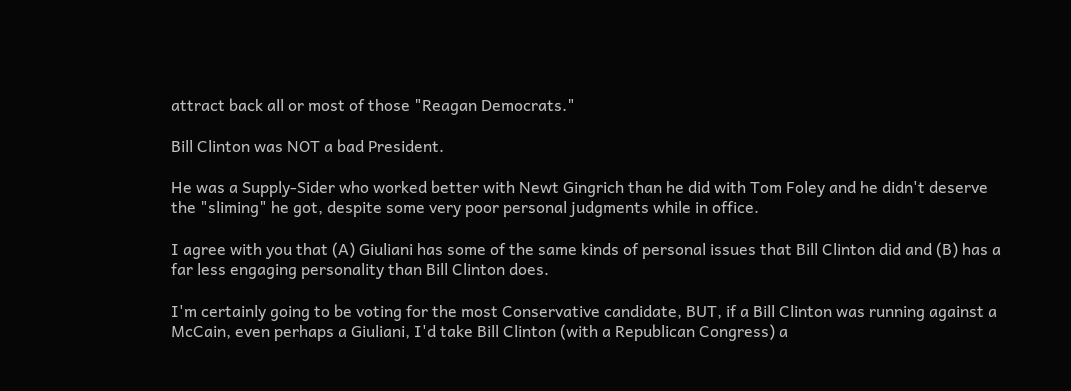attract back all or most of those "Reagan Democrats."

Bill Clinton was NOT a bad President.

He was a Supply-Sider who worked better with Newt Gingrich than he did with Tom Foley and he didn't deserve the "sliming" he got, despite some very poor personal judgments while in office.

I agree with you that (A) Giuliani has some of the same kinds of personal issues that Bill Clinton did and (B) has a far less engaging personality than Bill Clinton does.

I'm certainly going to be voting for the most Conservative candidate, BUT, if a Bill Clinton was running against a McCain, even perhaps a Giuliani, I'd take Bill Clinton (with a Republican Congress) a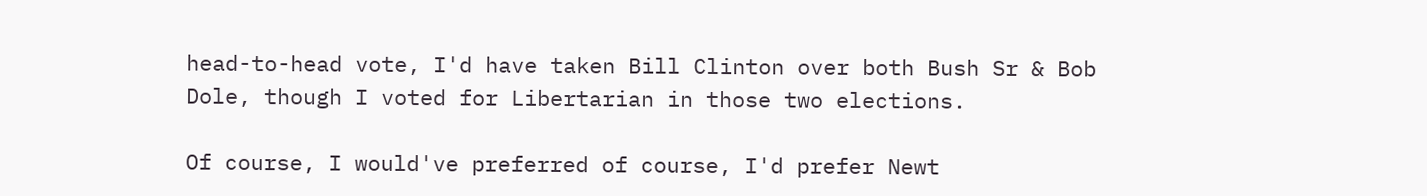head-to-head vote, I'd have taken Bill Clinton over both Bush Sr & Bob Dole, though I voted for Libertarian in those two elections.

Of course, I would've preferred of course, I'd prefer Newt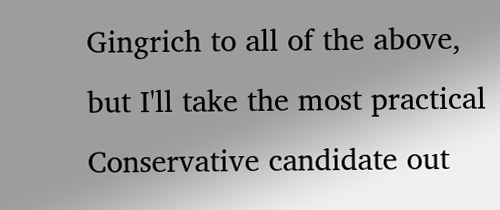Gingrich to all of the above, but I'll take the most practical Conservative candidate out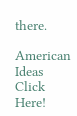there.

American Ideas Click Here!